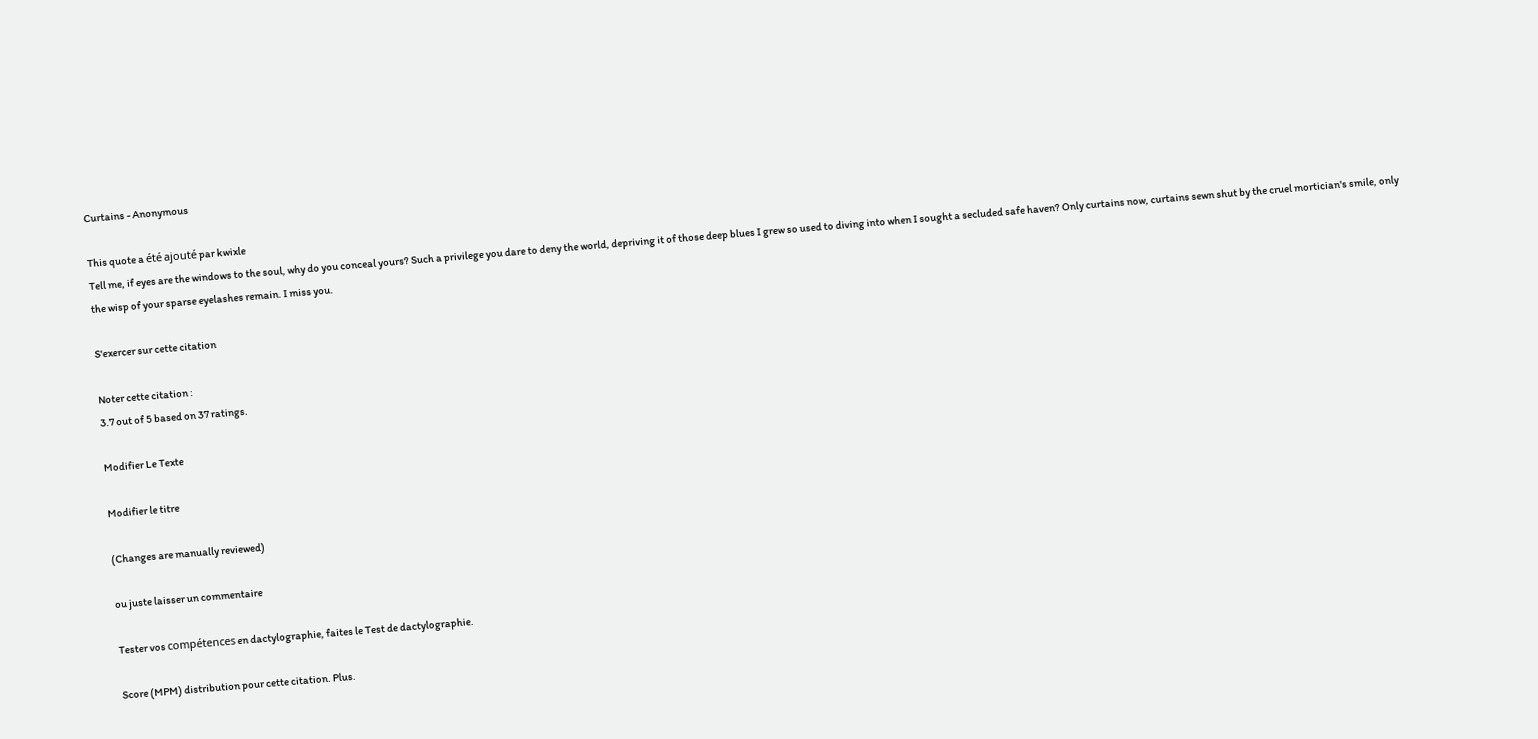Curtains - Anonymous

This quote a été ajouté par kwixle
Tell me, if eyes are the windows to the soul, why do you conceal yours? Such a privilege you dare to deny the world, depriving it of those deep blues I grew so used to diving into when I sought a secluded safe haven? Only curtains now, curtains sewn shut by the cruel mortician's smile, only the wisp of your sparse eyelashes remain. I miss you.

S'exercer sur cette citation

Noter cette citation :
3.7 out of 5 based on 37 ratings.

Modifier Le Texte

Modifier le titre

(Changes are manually reviewed)

ou juste laisser un commentaire

Tester vos compétences en dactylographie, faites le Test de dactylographie.

Score (MPM) distribution pour cette citation. Plus.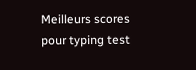Meilleurs scores pour typing test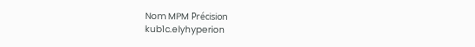Nom MPM Précision
kub1c.elyhyperion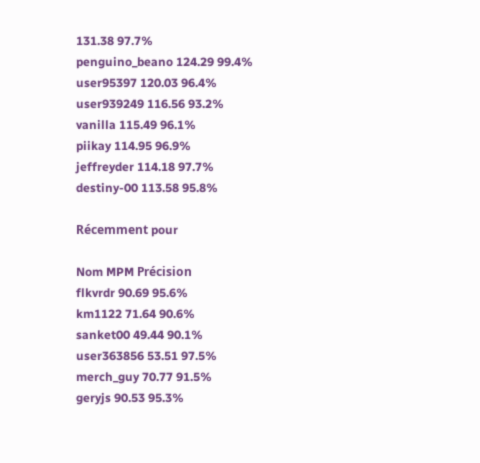131.38 97.7%
penguino_beano 124.29 99.4%
user95397 120.03 96.4%
user939249 116.56 93.2%
vanilla 115.49 96.1%
piikay 114.95 96.9%
jeffreyder 114.18 97.7%
destiny-00 113.58 95.8%

Récemment pour

Nom MPM Précision
flkvrdr 90.69 95.6%
km1122 71.64 90.6%
sanket00 49.44 90.1%
user363856 53.51 97.5%
merch_guy 70.77 91.5%
geryjs 90.53 95.3%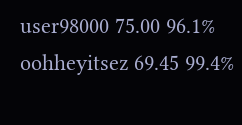user98000 75.00 96.1%
oohheyitsez 69.45 99.4%